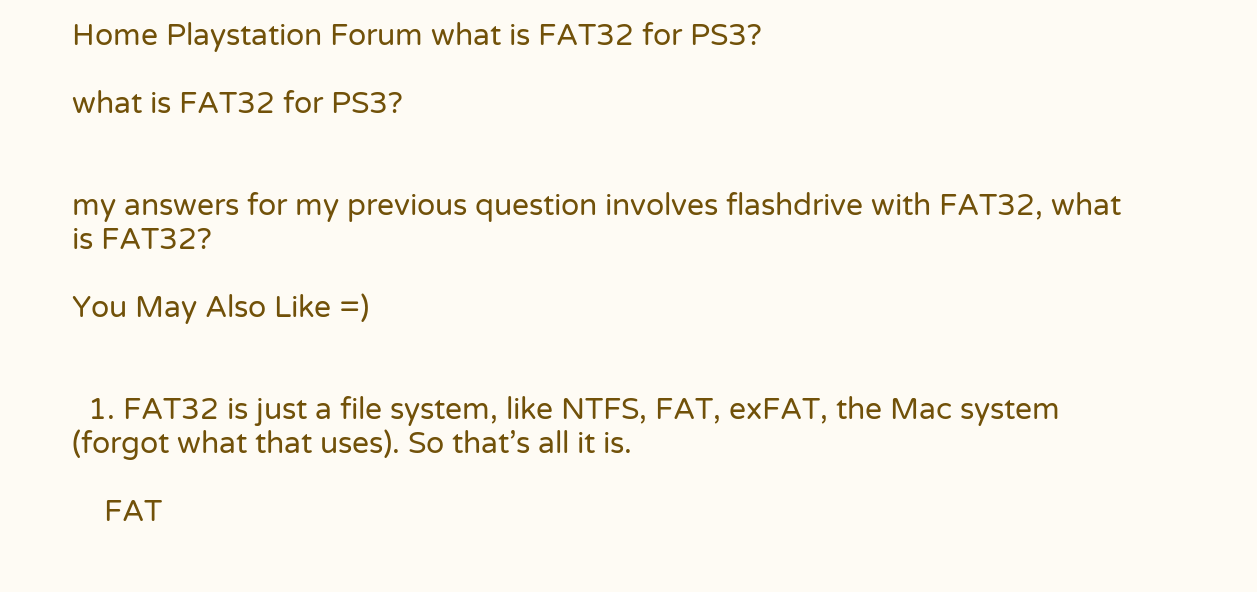Home Playstation Forum what is FAT32 for PS3?

what is FAT32 for PS3?


my answers for my previous question involves flashdrive with FAT32, what is FAT32?

You May Also Like =)


  1. FAT32 is just a file system, like NTFS, FAT, exFAT, the Mac system (forgot what that uses). So that’s all it is.

    FAT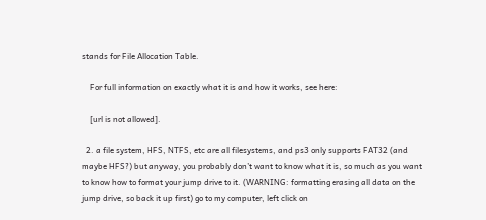stands for File Allocation Table.

    For full information on exactly what it is and how it works, see here:

    [url is not allowed].

  2. a file system, HFS, NTFS, etc are all filesystems, and ps3 only supports FAT32 (and maybe HFS?) but anyway, you probably don’t want to know what it is, so much as you want to know how to format your jump drive to it. (WARNING: formatting erasing all data on the jump drive, so back it up first) go to my computer, left click on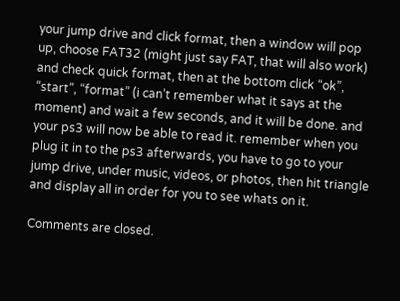your jump drive and click format, then a window will pop up, choose FAT32 (might just say FAT, that will also work) and check quick format, then at the bottom click “ok”, “start”, “format” (i can’t remember what it says at the moment) and wait a few seconds, and it will be done. and your ps3 will now be able to read it. remember when you plug it in to the ps3 afterwards, you have to go to your jump drive, under music, videos, or photos, then hit triangle and display all in order for you to see whats on it.

Comments are closed.